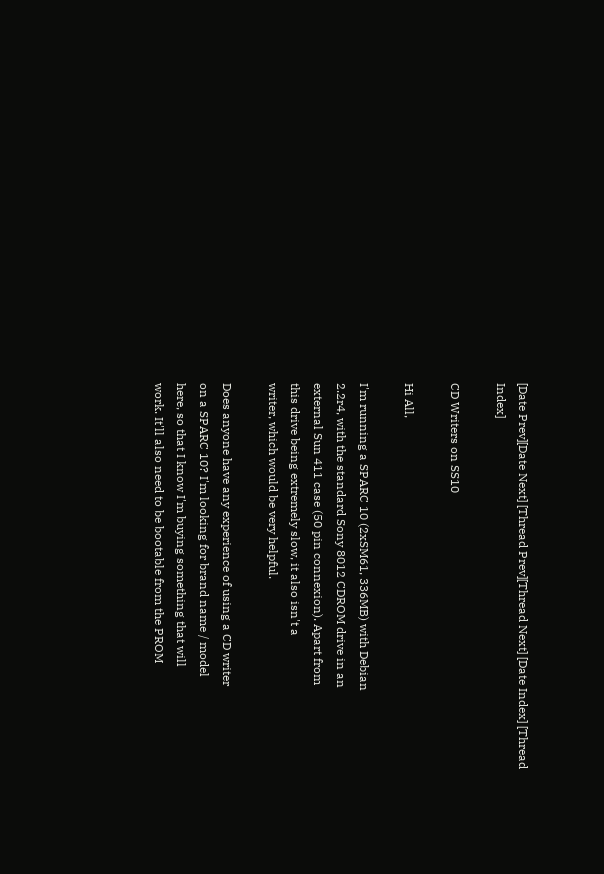[Date Prev][Date Next] [Thread Prev][Thread Next] [Date Index] [Thread Index]

CD Writers on SS10

Hi All,

I'm running a SPARC 10 (2xSM61, 336MB) with Debian
2.2r4, with the standard Sony 8012 CDROM drive in an
external Sun 411 case (50 pin connexion). Apart from
this drive being extremely slow, it also isn't a
writer, which would be very helpful.

Does anyone have any experience of using a CD writer
on a SPARC 10? I'm looking for brand name / model
here, so that I know I'm buying something that will
work. It'll also need to be bootable from the PROM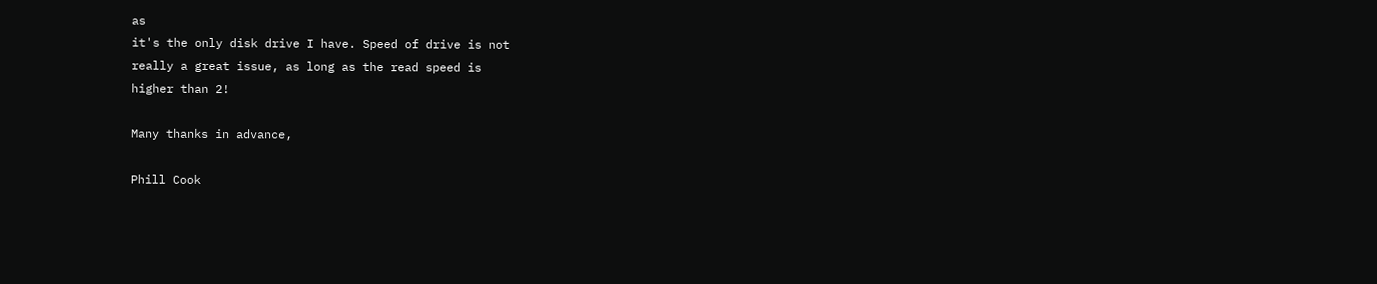as
it's the only disk drive I have. Speed of drive is not
really a great issue, as long as the read speed is
higher than 2!

Many thanks in advance,

Phill Cook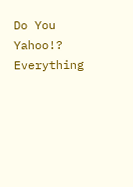Do You Yahoo!?
Everything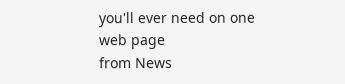you'll ever need on one web page
from News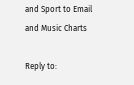and Sport to Email and Music Charts

Reply to: